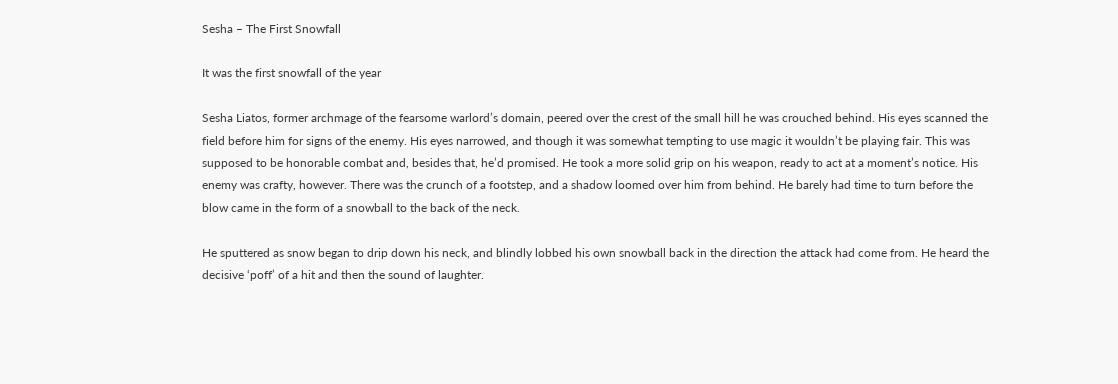Sesha – The First Snowfall

It was the first snowfall of the year

Sesha Liatos, former archmage of the fearsome warlord’s domain, peered over the crest of the small hill he was crouched behind. His eyes scanned the field before him for signs of the enemy. His eyes narrowed, and though it was somewhat tempting to use magic it wouldn’t be playing fair. This was supposed to be honorable combat and, besides that, he’d promised. He took a more solid grip on his weapon, ready to act at a moment’s notice. His enemy was crafty, however. There was the crunch of a footstep, and a shadow loomed over him from behind. He barely had time to turn before the blow came in the form of a snowball to the back of the neck.

He sputtered as snow began to drip down his neck, and blindly lobbed his own snowball back in the direction the attack had come from. He heard the decisive ‘poff’ of a hit and then the sound of laughter.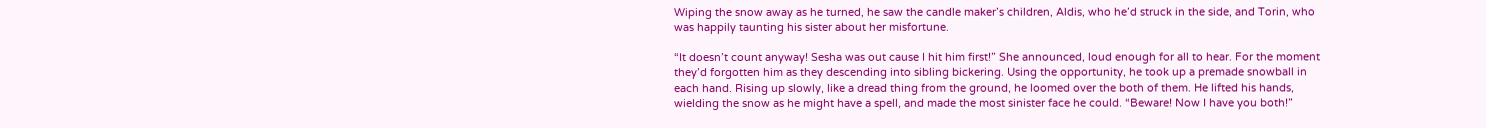Wiping the snow away as he turned, he saw the candle maker’s children, Aldis, who he’d struck in the side, and Torin, who was happily taunting his sister about her misfortune.

“It doesn’t count anyway! Sesha was out cause I hit him first!” She announced, loud enough for all to hear. For the moment they’d forgotten him as they descending into sibling bickering. Using the opportunity, he took up a premade snowball in each hand. Rising up slowly, like a dread thing from the ground, he loomed over the both of them. He lifted his hands, wielding the snow as he might have a spell, and made the most sinister face he could. “Beware! Now I have you both!”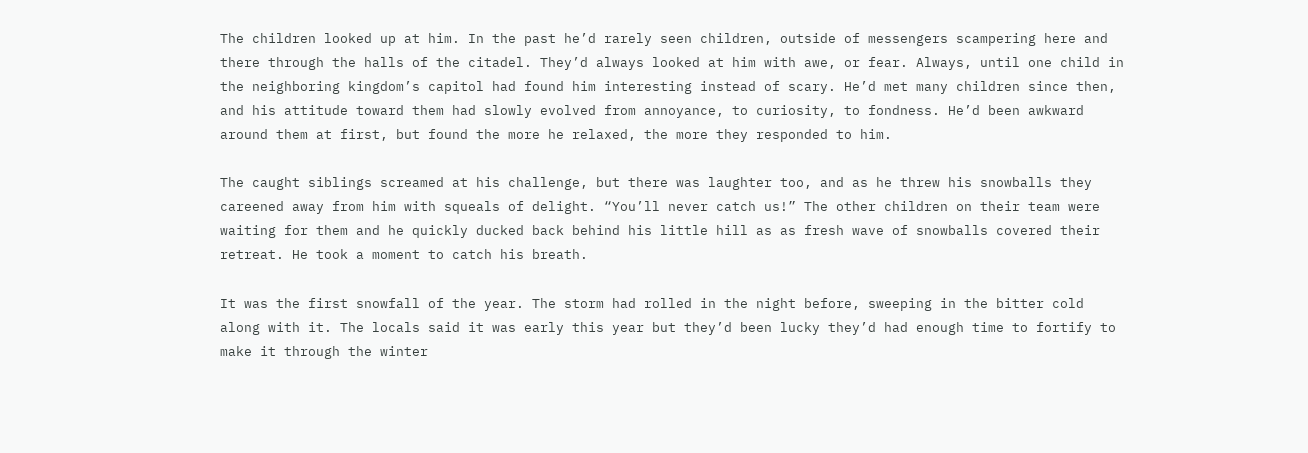The children looked up at him. In the past he’d rarely seen children, outside of messengers scampering here and there through the halls of the citadel. They’d always looked at him with awe, or fear. Always, until one child in the neighboring kingdom’s capitol had found him interesting instead of scary. He’d met many children since then, and his attitude toward them had slowly evolved from annoyance, to curiosity, to fondness. He’d been awkward around them at first, but found the more he relaxed, the more they responded to him.

The caught siblings screamed at his challenge, but there was laughter too, and as he threw his snowballs they careened away from him with squeals of delight. “You’ll never catch us!” The other children on their team were waiting for them and he quickly ducked back behind his little hill as as fresh wave of snowballs covered their retreat. He took a moment to catch his breath.

It was the first snowfall of the year. The storm had rolled in the night before, sweeping in the bitter cold along with it. The locals said it was early this year but they’d been lucky they’d had enough time to fortify to make it through the winter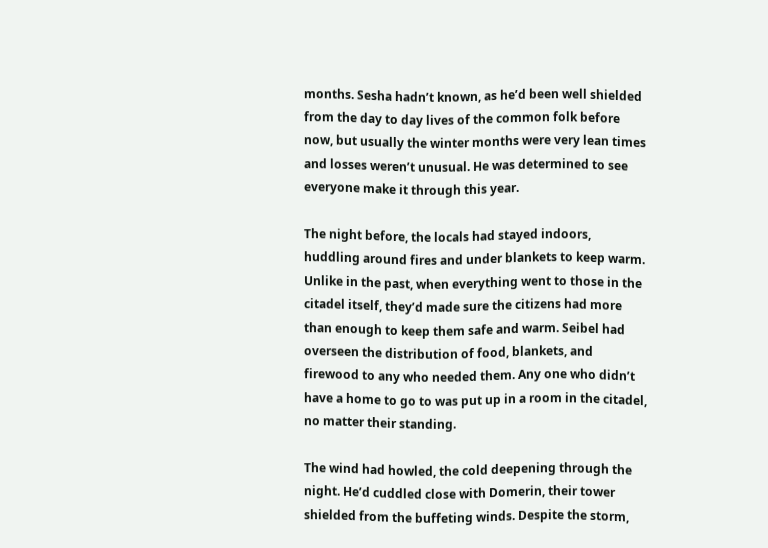months. Sesha hadn’t known, as he’d been well shielded from the day to day lives of the common folk before now, but usually the winter months were very lean times and losses weren’t unusual. He was determined to see everyone make it through this year.

The night before, the locals had stayed indoors, huddling around fires and under blankets to keep warm. Unlike in the past, when everything went to those in the citadel itself, they’d made sure the citizens had more than enough to keep them safe and warm. Seibel had overseen the distribution of food, blankets, and firewood to any who needed them. Any one who didn’t have a home to go to was put up in a room in the citadel, no matter their standing.

The wind had howled, the cold deepening through the night. He’d cuddled close with Domerin, their tower shielded from the buffeting winds. Despite the storm,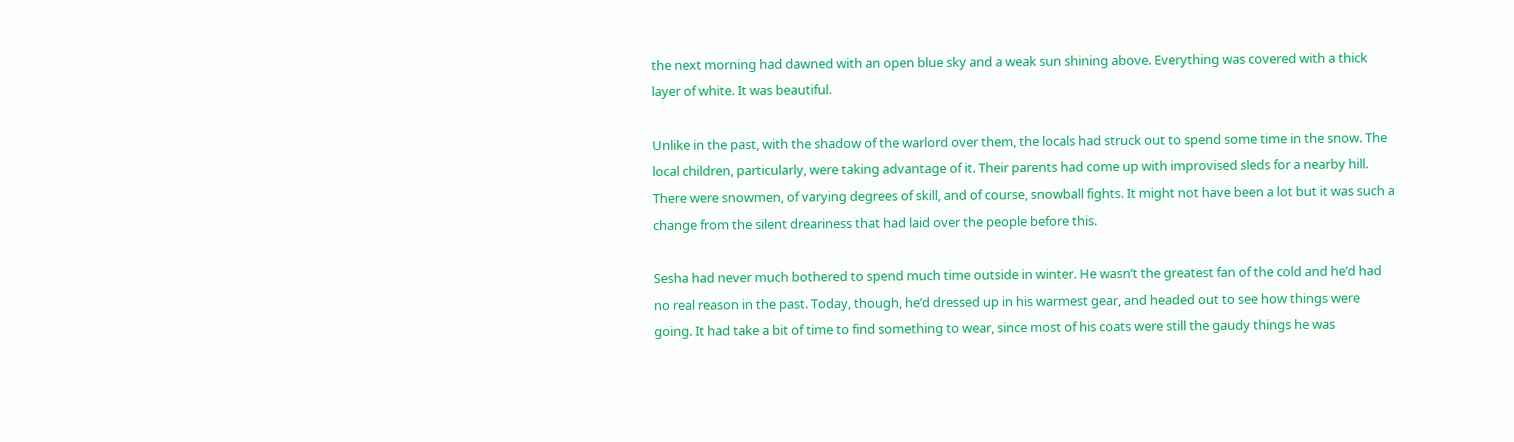the next morning had dawned with an open blue sky and a weak sun shining above. Everything was covered with a thick layer of white. It was beautiful.

Unlike in the past, with the shadow of the warlord over them, the locals had struck out to spend some time in the snow. The local children, particularly, were taking advantage of it. Their parents had come up with improvised sleds for a nearby hill. There were snowmen, of varying degrees of skill, and of course, snowball fights. It might not have been a lot but it was such a change from the silent dreariness that had laid over the people before this.

Sesha had never much bothered to spend much time outside in winter. He wasn’t the greatest fan of the cold and he’d had no real reason in the past. Today, though, he’d dressed up in his warmest gear, and headed out to see how things were going. It had take a bit of time to find something to wear, since most of his coats were still the gaudy things he was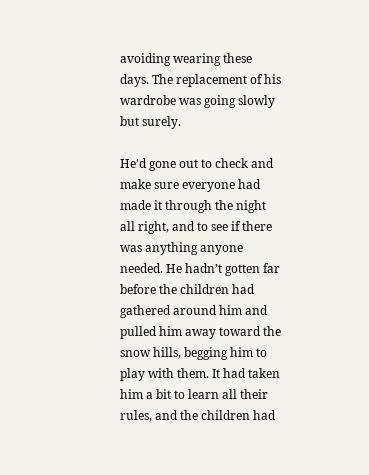avoiding wearing these days. The replacement of his wardrobe was going slowly but surely.

He’d gone out to check and make sure everyone had made it through the night all right, and to see if there was anything anyone needed. He hadn’t gotten far before the children had gathered around him and pulled him away toward the snow hills, begging him to play with them. It had taken him a bit to learn all their rules, and the children had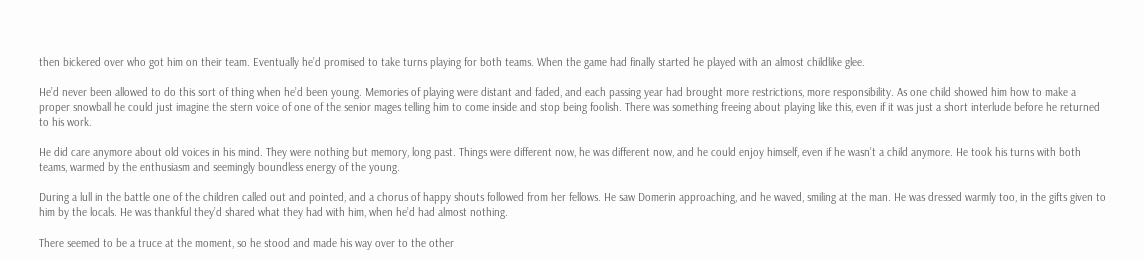then bickered over who got him on their team. Eventually he’d promised to take turns playing for both teams. When the game had finally started he played with an almost childlike glee.

He’d never been allowed to do this sort of thing when he’d been young. Memories of playing were distant and faded, and each passing year had brought more restrictions, more responsibility. As one child showed him how to make a proper snowball he could just imagine the stern voice of one of the senior mages telling him to come inside and stop being foolish. There was something freeing about playing like this, even if it was just a short interlude before he returned to his work.

He did care anymore about old voices in his mind. They were nothing but memory, long past. Things were different now, he was different now, and he could enjoy himself, even if he wasn’t a child anymore. He took his turns with both teams, warmed by the enthusiasm and seemingly boundless energy of the young.

During a lull in the battle one of the children called out and pointed, and a chorus of happy shouts followed from her fellows. He saw Domerin approaching, and he waved, smiling at the man. He was dressed warmly too, in the gifts given to him by the locals. He was thankful they’d shared what they had with him, when he’d had almost nothing.

There seemed to be a truce at the moment, so he stood and made his way over to the other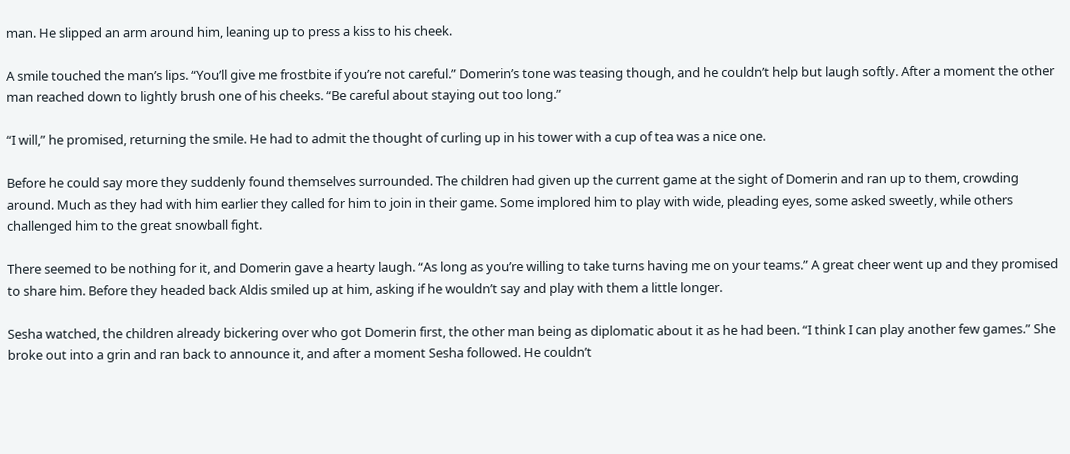man. He slipped an arm around him, leaning up to press a kiss to his cheek.

A smile touched the man’s lips. “You’ll give me frostbite if you’re not careful.” Domerin’s tone was teasing though, and he couldn’t help but laugh softly. After a moment the other man reached down to lightly brush one of his cheeks. “Be careful about staying out too long.”

“I will,” he promised, returning the smile. He had to admit the thought of curling up in his tower with a cup of tea was a nice one.

Before he could say more they suddenly found themselves surrounded. The children had given up the current game at the sight of Domerin and ran up to them, crowding around. Much as they had with him earlier they called for him to join in their game. Some implored him to play with wide, pleading eyes, some asked sweetly, while others challenged him to the great snowball fight.

There seemed to be nothing for it, and Domerin gave a hearty laugh. “As long as you’re willing to take turns having me on your teams.” A great cheer went up and they promised to share him. Before they headed back Aldis smiled up at him, asking if he wouldn’t say and play with them a little longer.

Sesha watched, the children already bickering over who got Domerin first, the other man being as diplomatic about it as he had been. “I think I can play another few games.” She broke out into a grin and ran back to announce it, and after a moment Sesha followed. He couldn’t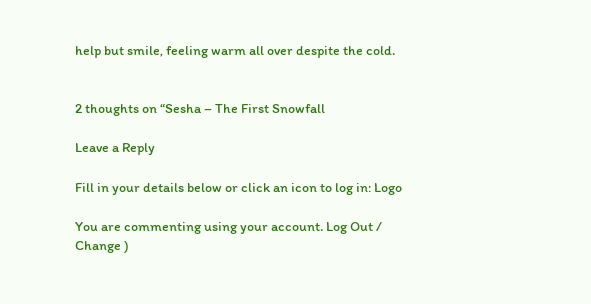help but smile, feeling warm all over despite the cold.


2 thoughts on “Sesha – The First Snowfall

Leave a Reply

Fill in your details below or click an icon to log in: Logo

You are commenting using your account. Log Out /  Change )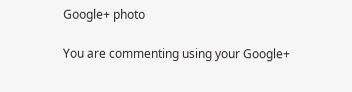Google+ photo

You are commenting using your Google+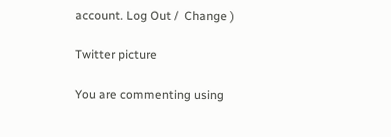account. Log Out /  Change )

Twitter picture

You are commenting using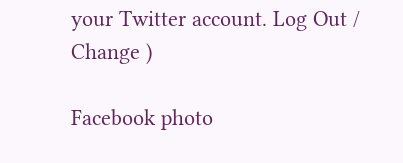your Twitter account. Log Out /  Change )

Facebook photo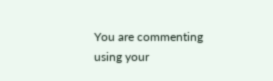You are commenting using your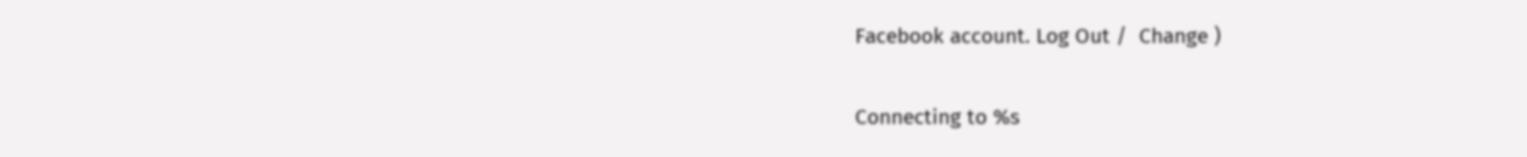Facebook account. Log Out /  Change )

Connecting to %s